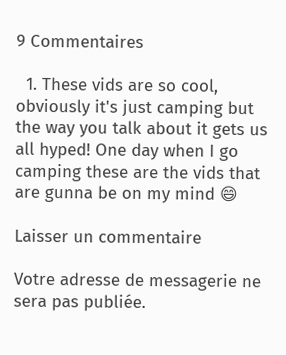9 Commentaires

  1. These vids are so cool, obviously it's just camping but the way you talk about it gets us all hyped! One day when I go camping these are the vids that are gunna be on my mind 😄

Laisser un commentaire

Votre adresse de messagerie ne sera pas publiée.